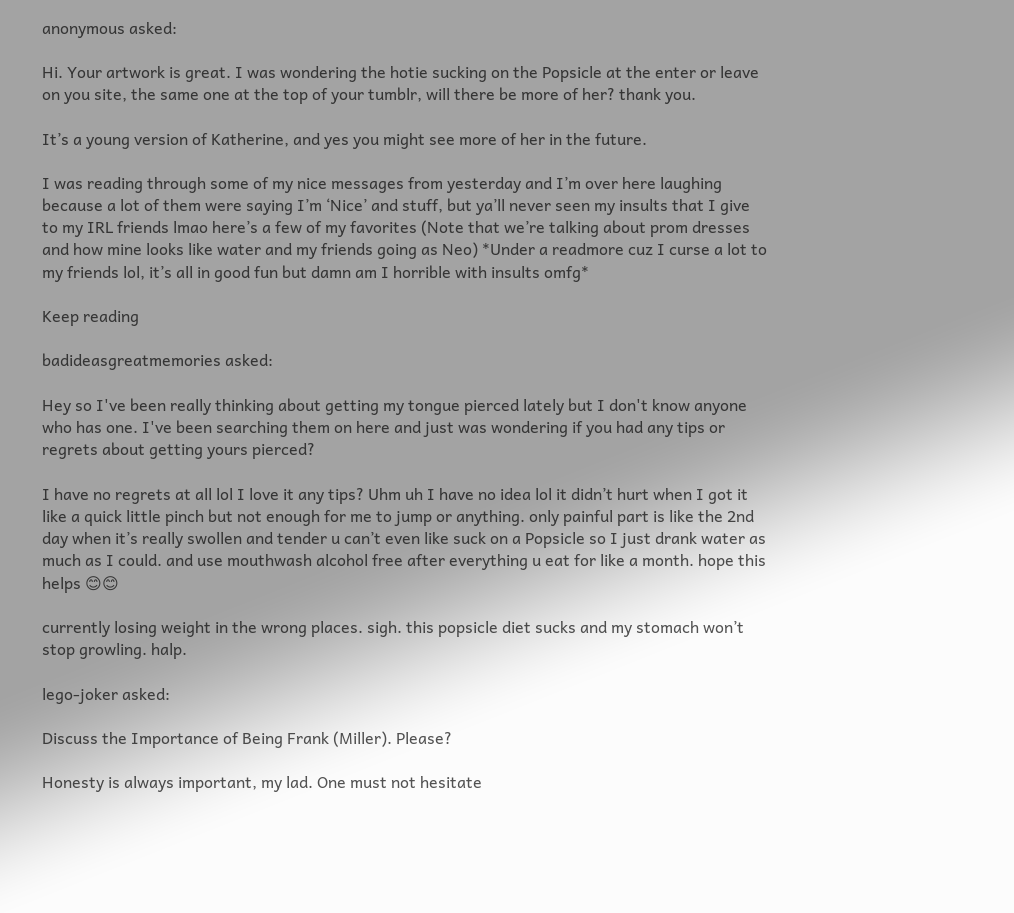anonymous asked:

Hi. Your artwork is great. I was wondering the hotie sucking on the Popsicle at the enter or leave on you site, the same one at the top of your tumblr, will there be more of her? thank you.

It’s a young version of Katherine, and yes you might see more of her in the future.

I was reading through some of my nice messages from yesterday and I’m over here laughing because a lot of them were saying I’m ‘Nice’ and stuff, but ya’ll never seen my insults that I give to my IRL friends lmao here’s a few of my favorites (Note that we’re talking about prom dresses and how mine looks like water and my friends going as Neo) *Under a readmore cuz I curse a lot to my friends lol, it’s all in good fun but damn am I horrible with insults omfg*

Keep reading

badideasgreatmemories asked:

Hey so I've been really thinking about getting my tongue pierced lately but I don't know anyone who has one. I've been searching them on here and just was wondering if you had any tips or regrets about getting yours pierced?

I have no regrets at all lol I love it any tips? Uhm uh I have no idea lol it didn’t hurt when I got it like a quick little pinch but not enough for me to jump or anything. only painful part is like the 2nd day when it’s really swollen and tender u can’t even like suck on a Popsicle so I just drank water as much as I could. and use mouthwash alcohol free after everything u eat for like a month. hope this helps 😊😊

currently losing weight in the wrong places. sigh. this popsicle diet sucks and my stomach won’t stop growling. halp.

lego-joker asked:

Discuss the Importance of Being Frank (Miller). Please?

Honesty is always important, my lad. One must not hesitate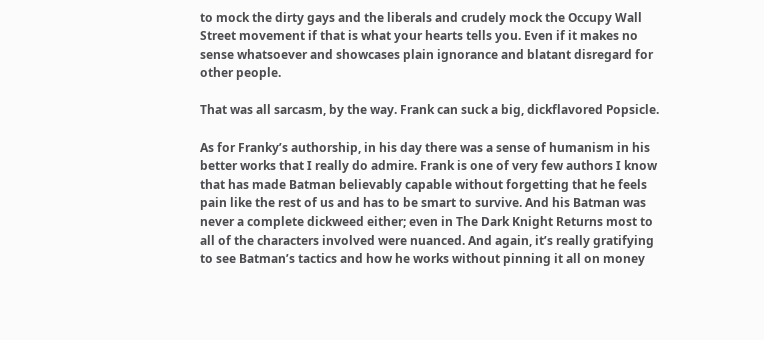to mock the dirty gays and the liberals and crudely mock the Occupy Wall Street movement if that is what your hearts tells you. Even if it makes no sense whatsoever and showcases plain ignorance and blatant disregard for other people.

That was all sarcasm, by the way. Frank can suck a big, dickflavored Popsicle.

As for Franky’s authorship, in his day there was a sense of humanism in his better works that I really do admire. Frank is one of very few authors I know that has made Batman believably capable without forgetting that he feels pain like the rest of us and has to be smart to survive. And his Batman was never a complete dickweed either; even in The Dark Knight Returns most to all of the characters involved were nuanced. And again, it’s really gratifying to see Batman’s tactics and how he works without pinning it all on money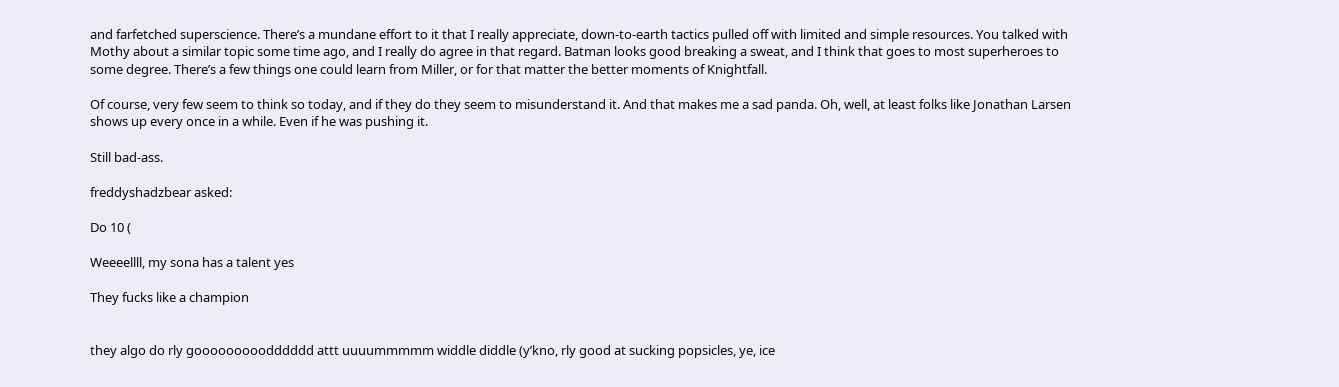and farfetched superscience. There’s a mundane effort to it that I really appreciate, down-to-earth tactics pulled off with limited and simple resources. You talked with Mothy about a similar topic some time ago, and I really do agree in that regard. Batman looks good breaking a sweat, and I think that goes to most superheroes to some degree. There’s a few things one could learn from Miller, or for that matter the better moments of Knightfall.

Of course, very few seem to think so today, and if they do they seem to misunderstand it. And that makes me a sad panda. Oh, well, at least folks like Jonathan Larsen shows up every once in a while. Even if he was pushing it.

Still bad-ass.

freddyshadzbear asked:

Do 10 (

Weeeellll, my sona has a talent yes

They fucks like a champion


they algo do rly gooooooooodddddd attt uuuummmmm widdle diddle (y’kno, rly good at sucking popsicles, ye, ice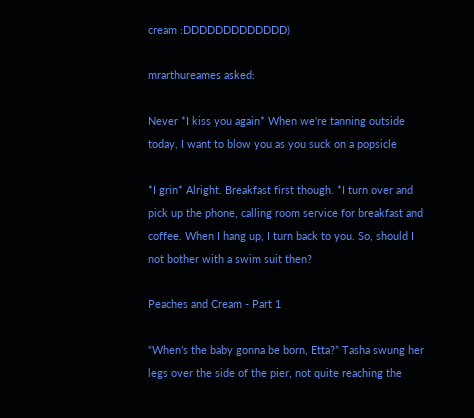cream :DDDDDDDDDDDDD)

mrarthureames asked:

Never *I kiss you again* When we're tanning outside today, I want to blow you as you suck on a popsicle

*I grin* Alright. Breakfast first though. *I turn over and pick up the phone, calling room service for breakfast and coffee. When I hang up, I turn back to you. So, should I not bother with a swim suit then?

Peaches and Cream - Part 1

“When’s the baby gonna be born, Etta?” Tasha swung her legs over the side of the pier, not quite reaching the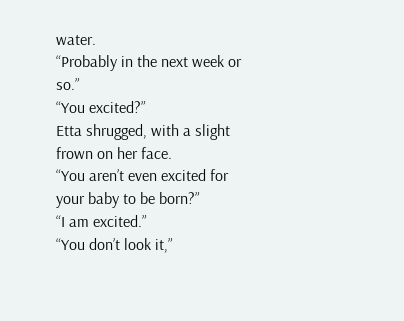water.
“Probably in the next week or so.”
“You excited?”
Etta shrugged, with a slight frown on her face.
“You aren’t even excited for your baby to be born?”
“I am excited.”
“You don’t look it,”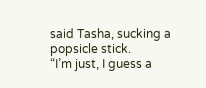said Tasha, sucking a popsicle stick.
“I’m just, I guess a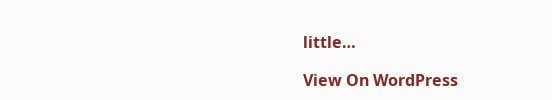little…

View On WordPress